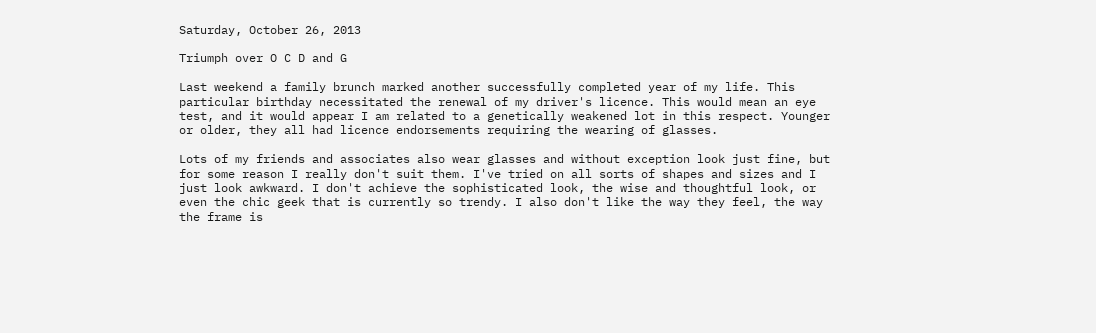Saturday, October 26, 2013

Triumph over O C D and G

Last weekend a family brunch marked another successfully completed year of my life. This particular birthday necessitated the renewal of my driver's licence. This would mean an eye test, and it would appear I am related to a genetically weakened lot in this respect. Younger or older, they all had licence endorsements requiring the wearing of glasses.

Lots of my friends and associates also wear glasses and without exception look just fine, but for some reason I really don't suit them. I've tried on all sorts of shapes and sizes and I just look awkward. I don't achieve the sophisticated look, the wise and thoughtful look, or even the chic geek that is currently so trendy. I also don't like the way they feel, the way the frame is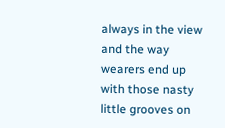always in the view and the way wearers end up with those nasty little grooves on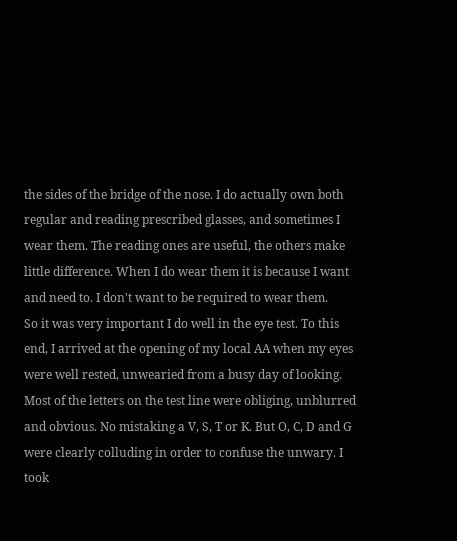the sides of the bridge of the nose. I do actually own both regular and reading prescribed glasses, and sometimes I wear them. The reading ones are useful, the others make little difference. When I do wear them it is because I want and need to. I don't want to be required to wear them.
So it was very important I do well in the eye test. To this end, I arrived at the opening of my local AA when my eyes were well rested, unwearied from a busy day of looking. Most of the letters on the test line were obliging, unblurred and obvious. No mistaking a V, S, T or K. But O, C, D and G were clearly colluding in order to confuse the unwary. I took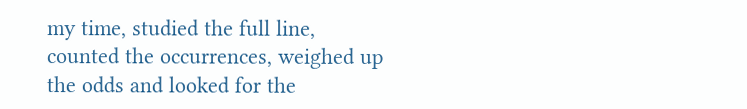my time, studied the full line, counted the occurrences, weighed up the odds and looked for the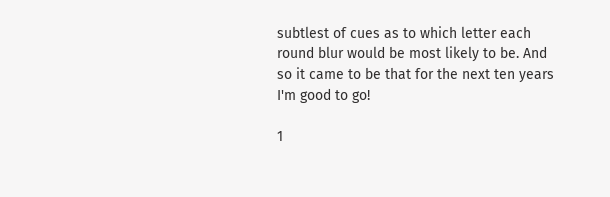subtlest of cues as to which letter each round blur would be most likely to be. And so it came to be that for the next ten years I'm good to go!

1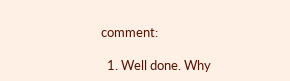comment:

  1. Well done. Why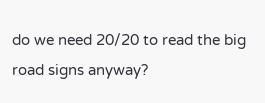do we need 20/20 to read the big road signs anyway?